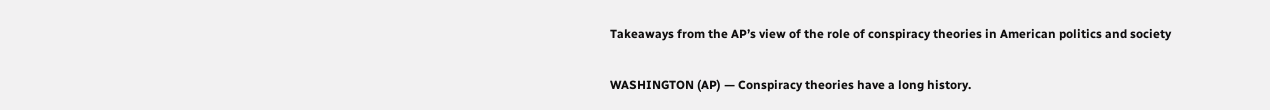Takeaways from the AP’s view of the role of conspiracy theories in American politics and society

WASHINGTON (AP) — Conspiracy theories have a long history.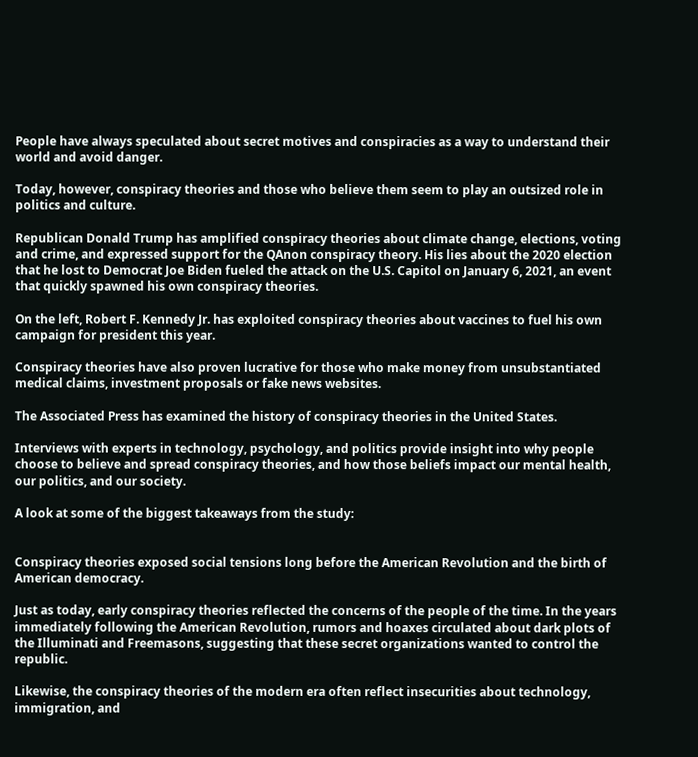People have always speculated about secret motives and conspiracies as a way to understand their world and avoid danger.

Today, however, conspiracy theories and those who believe them seem to play an outsized role in politics and culture.

Republican Donald Trump has amplified conspiracy theories about climate change, elections, voting and crime, and expressed support for the QAnon conspiracy theory. His lies about the 2020 election that he lost to Democrat Joe Biden fueled the attack on the U.S. Capitol on January 6, 2021, an event that quickly spawned his own conspiracy theories.

On the left, Robert F. Kennedy Jr. has exploited conspiracy theories about vaccines to fuel his own campaign for president this year.

Conspiracy theories have also proven lucrative for those who make money from unsubstantiated medical claims, investment proposals or fake news websites.

The Associated Press has examined the history of conspiracy theories in the United States.

Interviews with experts in technology, psychology, and politics provide insight into why people choose to believe and spread conspiracy theories, and how those beliefs impact our mental health, our politics, and our society.

A look at some of the biggest takeaways from the study:


Conspiracy theories exposed social tensions long before the American Revolution and the birth of American democracy.

Just as today, early conspiracy theories reflected the concerns of the people of the time. In the years immediately following the American Revolution, rumors and hoaxes circulated about dark plots of the Illuminati and Freemasons, suggesting that these secret organizations wanted to control the republic.

Likewise, the conspiracy theories of the modern era often reflect insecurities about technology, immigration, and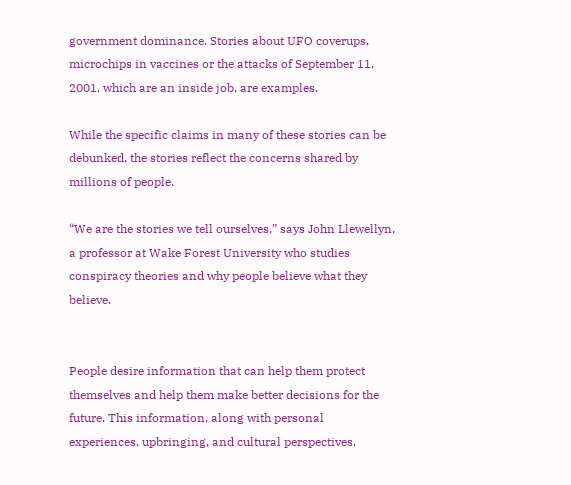government dominance. Stories about UFO coverups, microchips in vaccines or the attacks of September 11, 2001, which are an inside job, are examples.

While the specific claims in many of these stories can be debunked, the stories reflect the concerns shared by millions of people.

“We are the stories we tell ourselves,” says John Llewellyn, a professor at Wake Forest University who studies conspiracy theories and why people believe what they believe.


People desire information that can help them protect themselves and help them make better decisions for the future. This information, along with personal experiences, upbringing, and cultural perspectives,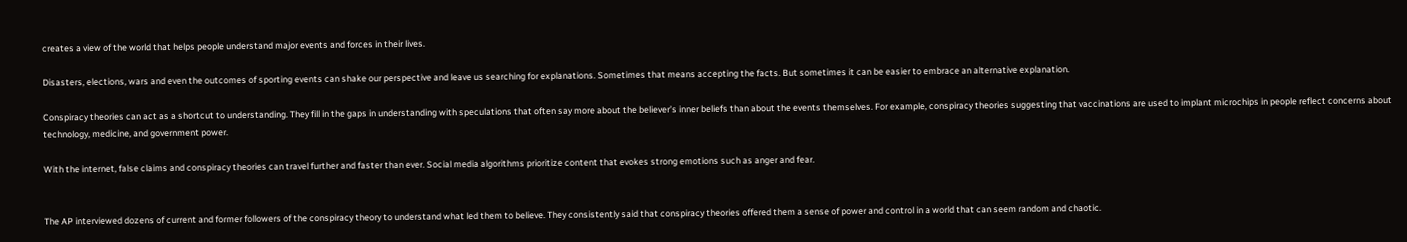creates a view of the world that helps people understand major events and forces in their lives.

Disasters, elections, wars and even the outcomes of sporting events can shake our perspective and leave us searching for explanations. Sometimes that means accepting the facts. But sometimes it can be easier to embrace an alternative explanation.

Conspiracy theories can act as a shortcut to understanding. They fill in the gaps in understanding with speculations that often say more about the believer’s inner beliefs than about the events themselves. For example, conspiracy theories suggesting that vaccinations are used to implant microchips in people reflect concerns about technology, medicine, and government power.

With the internet, false claims and conspiracy theories can travel further and faster than ever. Social media algorithms prioritize content that evokes strong emotions such as anger and fear.


The AP interviewed dozens of current and former followers of the conspiracy theory to understand what led them to believe. They consistently said that conspiracy theories offered them a sense of power and control in a world that can seem random and chaotic.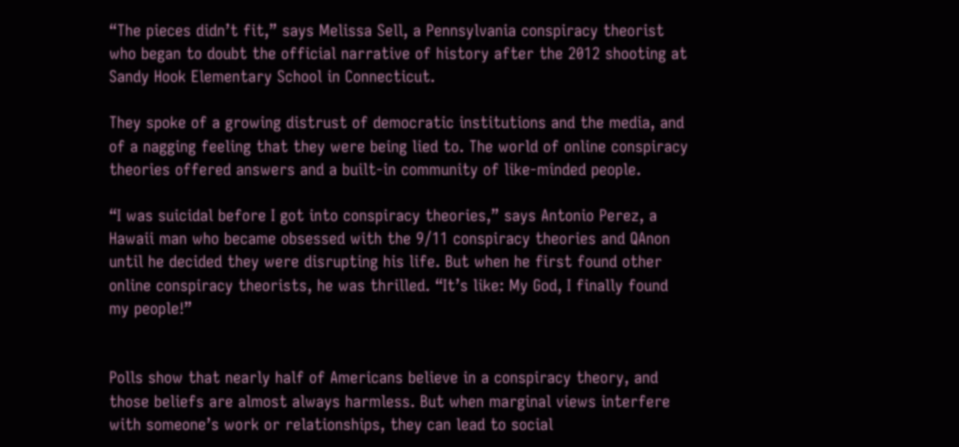“The pieces didn’t fit,” says Melissa Sell, a Pennsylvania conspiracy theorist who began to doubt the official narrative of history after the 2012 shooting at Sandy Hook Elementary School in Connecticut.

They spoke of a growing distrust of democratic institutions and the media, and of a nagging feeling that they were being lied to. The world of online conspiracy theories offered answers and a built-in community of like-minded people.

“I was suicidal before I got into conspiracy theories,” says Antonio Perez, a Hawaii man who became obsessed with the 9/11 conspiracy theories and QAnon until he decided they were disrupting his life. But when he first found other online conspiracy theorists, he was thrilled. “It’s like: My God, I finally found my people!”


Polls show that nearly half of Americans believe in a conspiracy theory, and those beliefs are almost always harmless. But when marginal views interfere with someone’s work or relationships, they can lead to social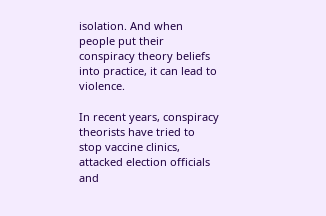isolation. And when people put their conspiracy theory beliefs into practice, it can lead to violence.

In recent years, conspiracy theorists have tried to stop vaccine clinics, attacked election officials and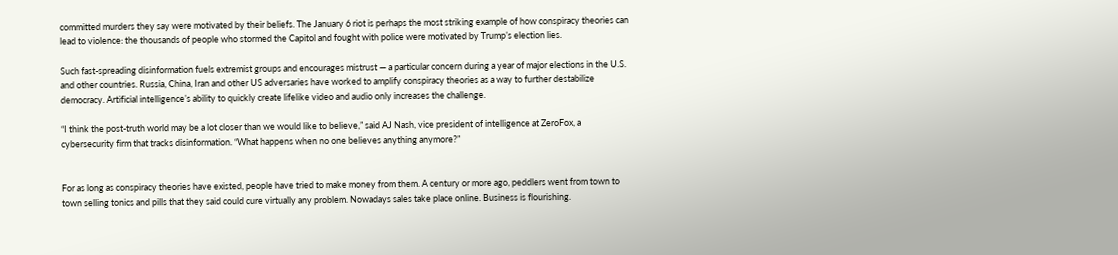committed murders they say were motivated by their beliefs. The January 6 riot is perhaps the most striking example of how conspiracy theories can lead to violence: the thousands of people who stormed the Capitol and fought with police were motivated by Trump’s election lies.

Such fast-spreading disinformation fuels extremist groups and encourages mistrust — a particular concern during a year of major elections in the U.S. and other countries. Russia, China, Iran and other US adversaries have worked to amplify conspiracy theories as a way to further destabilize democracy. Artificial intelligence’s ability to quickly create lifelike video and audio only increases the challenge.

“I think the post-truth world may be a lot closer than we would like to believe,” said AJ Nash, vice president of intelligence at ZeroFox, a cybersecurity firm that tracks disinformation. “What happens when no one believes anything anymore?”


For as long as conspiracy theories have existed, people have tried to make money from them. A century or more ago, peddlers went from town to town selling tonics and pills that they said could cure virtually any problem. Nowadays sales take place online. Business is flourishing.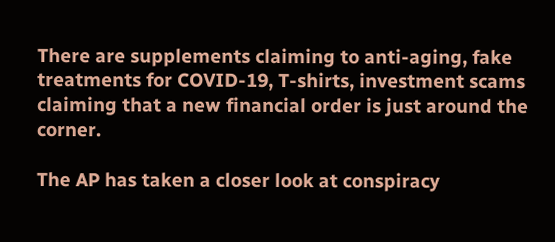There are supplements claiming to anti-aging, fake treatments for COVID-19, T-shirts, investment scams claiming that a new financial order is just around the corner.

The AP has taken a closer look at conspiracy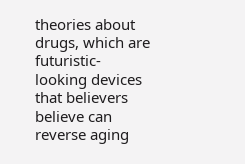theories about drugs, which are futuristic-looking devices that believers believe can reverse aging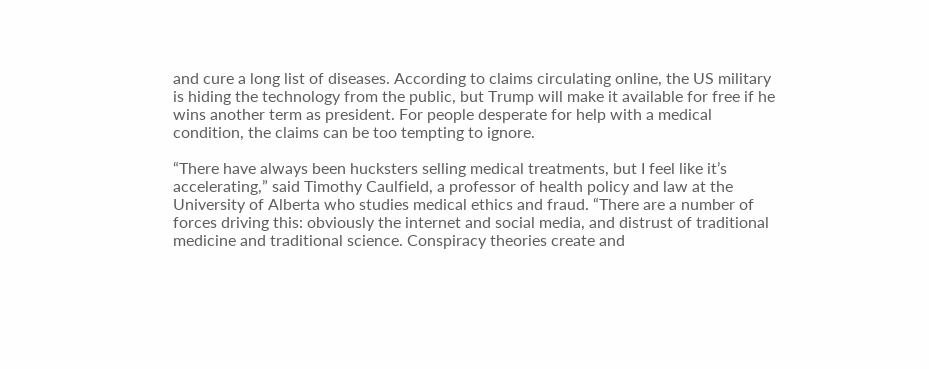and cure a long list of diseases. According to claims circulating online, the US military is hiding the technology from the public, but Trump will make it available for free if he wins another term as president. For people desperate for help with a medical condition, the claims can be too tempting to ignore.

“There have always been hucksters selling medical treatments, but I feel like it’s accelerating,” said Timothy Caulfield, a professor of health policy and law at the University of Alberta who studies medical ethics and fraud. “There are a number of forces driving this: obviously the internet and social media, and distrust of traditional medicine and traditional science. Conspiracy theories create and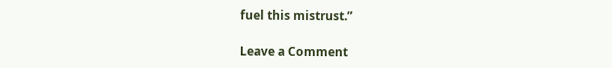fuel this mistrust.”

Leave a Comment